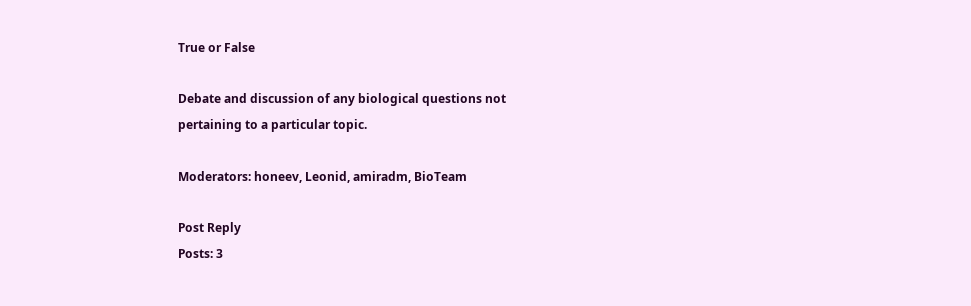True or False

Debate and discussion of any biological questions not pertaining to a particular topic.

Moderators: honeev, Leonid, amiradm, BioTeam

Post Reply
Posts: 3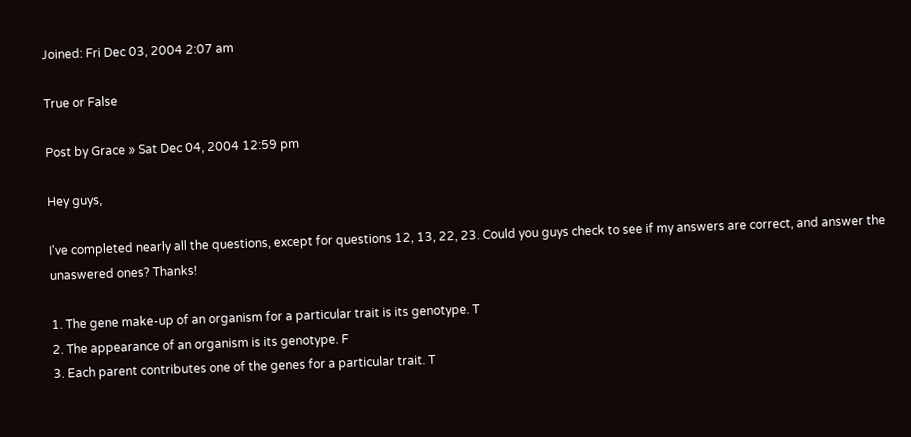Joined: Fri Dec 03, 2004 2:07 am

True or False

Post by Grace » Sat Dec 04, 2004 12:59 pm

Hey guys,

I've completed nearly all the questions, except for questions 12, 13, 22, 23. Could you guys check to see if my answers are correct, and answer the unaswered ones? Thanks!

1. The gene make-up of an organism for a particular trait is its genotype. T
2. The appearance of an organism is its genotype. F
3. Each parent contributes one of the genes for a particular trait. T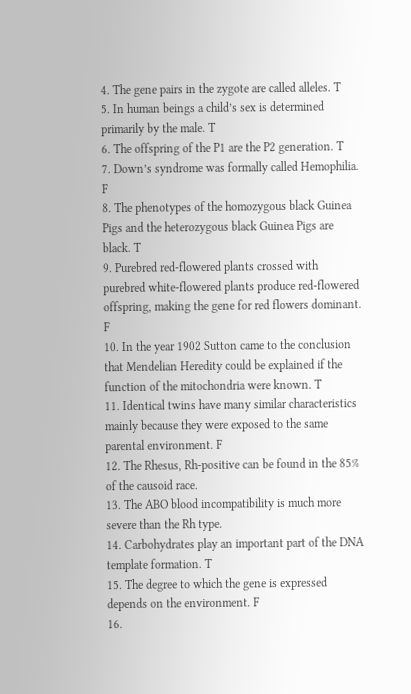4. The gene pairs in the zygote are called alleles. T
5. In human beings a child’s sex is determined primarily by the male. T
6. The offspring of the P1 are the P2 generation. T
7. Down’s syndrome was formally called Hemophilia. F
8. The phenotypes of the homozygous black Guinea Pigs and the heterozygous black Guinea Pigs are black. T
9. Purebred red-flowered plants crossed with purebred white-flowered plants produce red-flowered offspring, making the gene for red flowers dominant. F
10. In the year 1902 Sutton came to the conclusion that Mendelian Heredity could be explained if the function of the mitochondria were known. T
11. Identical twins have many similar characteristics mainly because they were exposed to the same parental environment. F
12. The Rhesus, Rh-positive can be found in the 85% of the causoid race.
13. The ABO blood incompatibility is much more severe than the Rh type.
14. Carbohydrates play an important part of the DNA template formation. T
15. The degree to which the gene is expressed depends on the environment. F
16.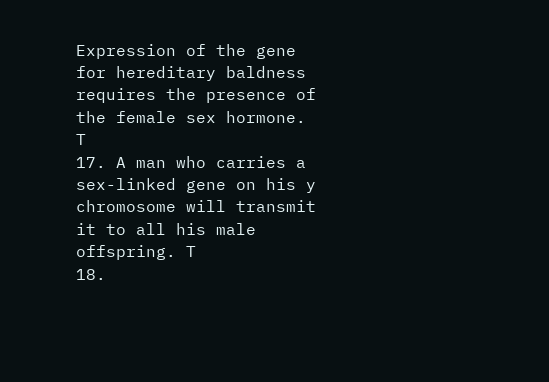Expression of the gene for hereditary baldness requires the presence of the female sex hormone. T
17. A man who carries a sex-linked gene on his y chromosome will transmit it to all his male offspring. T
18.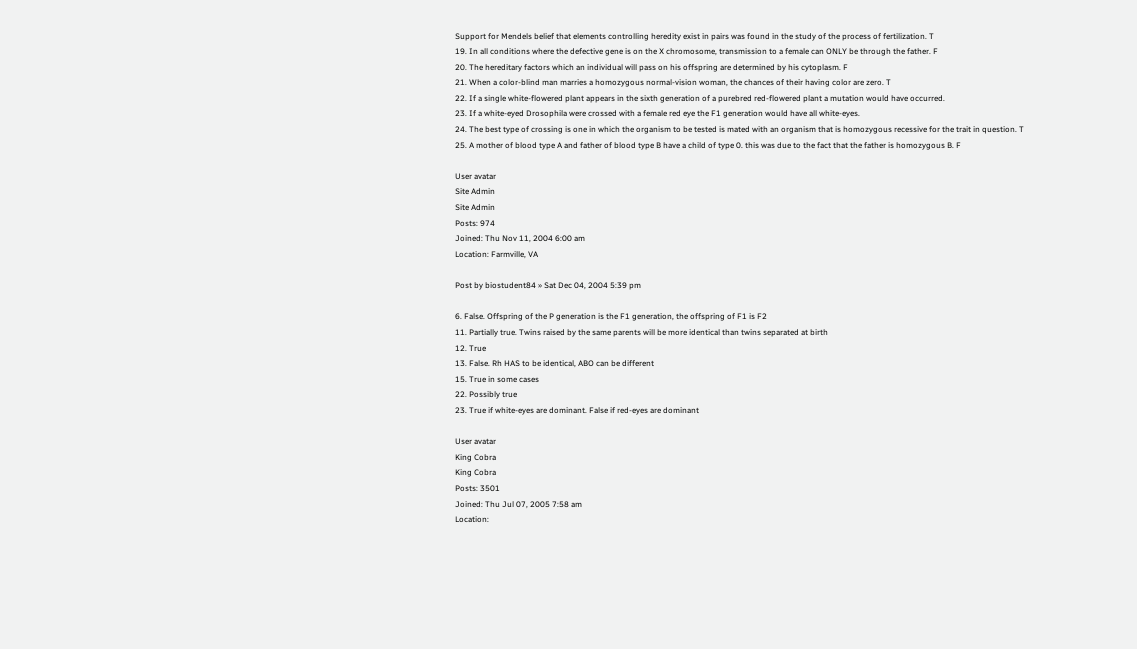Support for Mendels belief that elements controlling heredity exist in pairs was found in the study of the process of fertilization. T
19. In all conditions where the defective gene is on the X chromosome, transmission to a female can ONLY be through the father. F
20. The hereditary factors which an individual will pass on his offspring are determined by his cytoplasm. F
21. When a color-blind man marries a homozygous normal-vision woman, the chances of their having color are zero. T
22. If a single white-flowered plant appears in the sixth generation of a purebred red-flowered plant a mutation would have occurred.
23. If a white-eyed Drosophila were crossed with a female red eye the F1 generation would have all white-eyes.
24. The best type of crossing is one in which the organism to be tested is mated with an organism that is homozygous recessive for the trait in question. T
25. A mother of blood type A and father of blood type B have a child of type 0. this was due to the fact that the father is homozygous B. F

User avatar
Site Admin
Site Admin
Posts: 974
Joined: Thu Nov 11, 2004 6:00 am
Location: Farmville, VA

Post by biostudent84 » Sat Dec 04, 2004 5:39 pm

6. False. Offspring of the P generation is the F1 generation, the offspring of F1 is F2
11. Partially true. Twins raised by the same parents will be more identical than twins separated at birth
12. True
13. False. Rh HAS to be identical, ABO can be different
15. True in some cases
22. Possibly true
23. True if white-eyes are dominant. False if red-eyes are dominant

User avatar
King Cobra
King Cobra
Posts: 3501
Joined: Thu Jul 07, 2005 7:58 am
Location: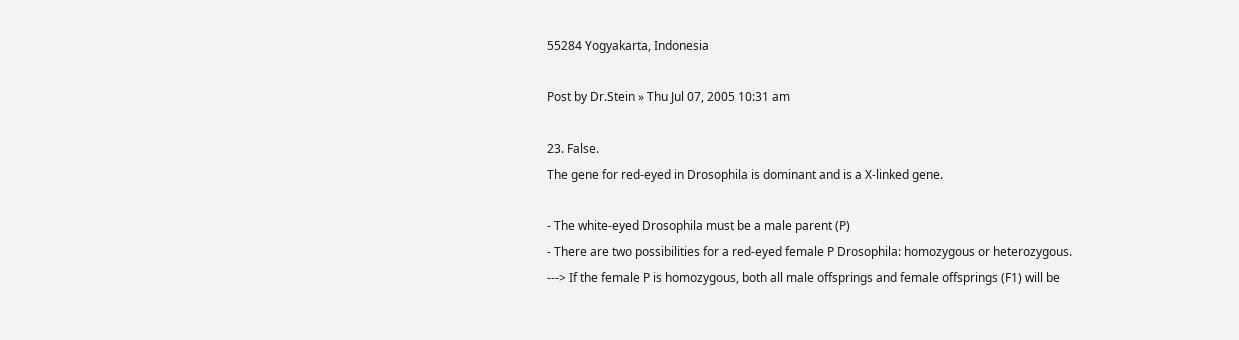55284 Yogyakarta, Indonesia

Post by Dr.Stein » Thu Jul 07, 2005 10:31 am

23. False.
The gene for red-eyed in Drosophila is dominant and is a X-linked gene.

- The white-eyed Drosophila must be a male parent (P)
- There are two possibilities for a red-eyed female P Drosophila: homozygous or heterozygous.
---> If the female P is homozygous, both all male offsprings and female offsprings (F1) will be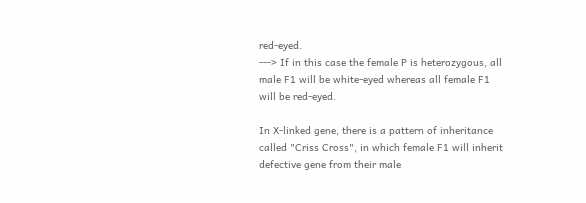red-eyed.
---> If in this case the female P is heterozygous, all male F1 will be white-eyed whereas all female F1 will be red-eyed.

In X-linked gene, there is a pattern of inheritance called "Criss Cross", in which female F1 will inherit defective gene from their male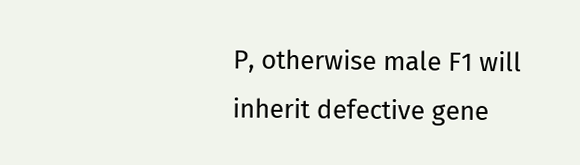P, otherwise male F1 will inherit defective gene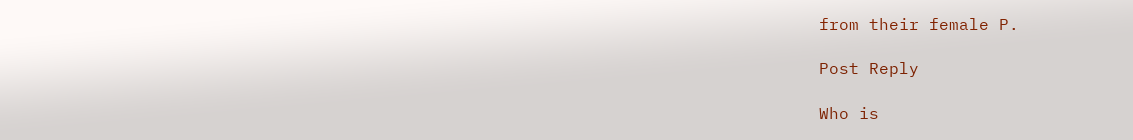from their female P.

Post Reply

Who is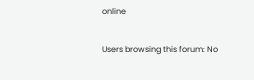online

Users browsing this forum: No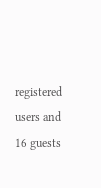registered users and 16 guests